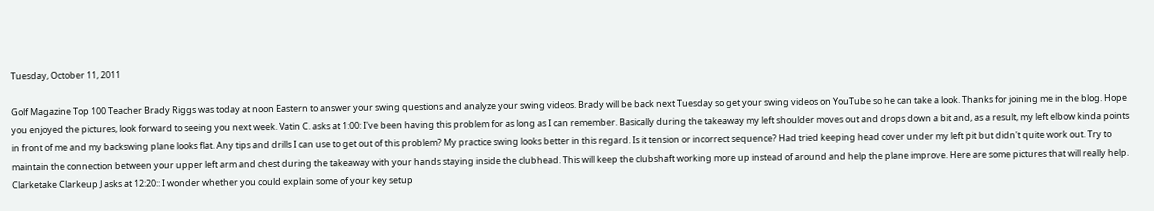Tuesday, October 11, 2011

Golf Magazine Top 100 Teacher Brady Riggs was today at noon Eastern to answer your swing questions and analyze your swing videos. Brady will be back next Tuesday so get your swing videos on YouTube so he can take a look. Thanks for joining me in the blog. Hope you enjoyed the pictures, look forward to seeing you next week. Vatin C. asks at 1:00: I've been having this problem for as long as I can remember. Basically during the takeaway my left shoulder moves out and drops down a bit and, as a result, my left elbow kinda points in front of me and my backswing plane looks flat. Any tips and drills I can use to get out of this problem? My practice swing looks better in this regard. Is it tension or incorrect sequence? Had tried keeping head cover under my left pit but didn't quite work out. Try to maintain the connection between your upper left arm and chest during the takeaway with your hands staying inside the clubhead. This will keep the clubshaft working more up instead of around and help the plane improve. Here are some pictures that will really help. Clarketake Clarkeup J asks at 12:20:: I wonder whether you could explain some of your key setup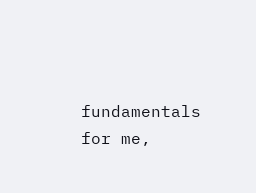fundamentals for me,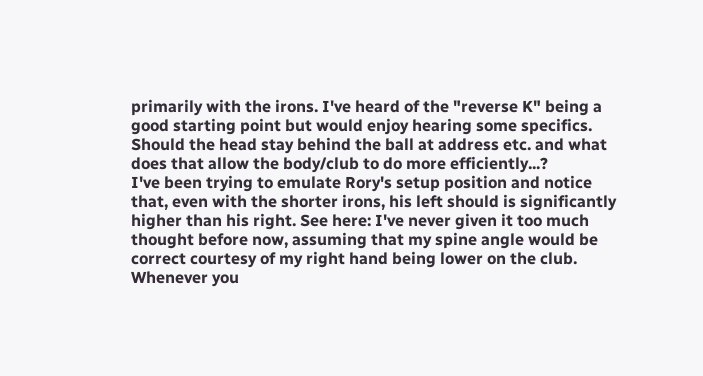primarily with the irons. I've heard of the "reverse K" being a good starting point but would enjoy hearing some specifics. Should the head stay behind the ball at address etc. and what does that allow the body/club to do more efficiently...?
I've been trying to emulate Rory's setup position and notice that, even with the shorter irons, his left should is significantly higher than his right. See here: I've never given it too much thought before now, assuming that my spine angle would be correct courtesy of my right hand being lower on the club. Whenever you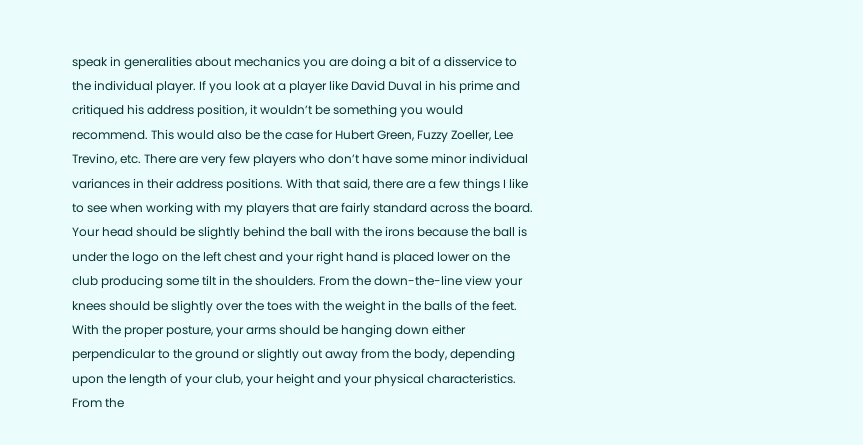speak in generalities about mechanics you are doing a bit of a disservice to the individual player. If you look at a player like David Duval in his prime and critiqued his address position, it wouldn’t be something you would recommend. This would also be the case for Hubert Green, Fuzzy Zoeller, Lee Trevino, etc. There are very few players who don’t have some minor individual variances in their address positions. With that said, there are a few things I like to see when working with my players that are fairly standard across the board. Your head should be slightly behind the ball with the irons because the ball is under the logo on the left chest and your right hand is placed lower on the club producing some tilt in the shoulders. From the down-the-line view your knees should be slightly over the toes with the weight in the balls of the feet. With the proper posture, your arms should be hanging down either perpendicular to the ground or slightly out away from the body, depending upon the length of your club, your height and your physical characteristics. From the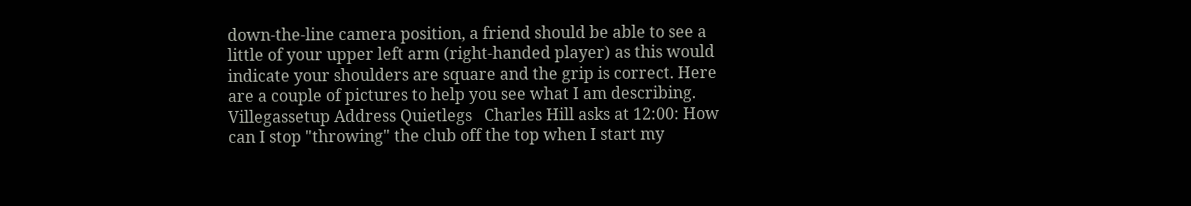down-the-line camera position, a friend should be able to see a little of your upper left arm (right-handed player) as this would indicate your shoulders are square and the grip is correct. Here are a couple of pictures to help you see what I am describing. Villegassetup Address Quietlegs   Charles Hill asks at 12:00: How can I stop "throwing" the club off the top when I start my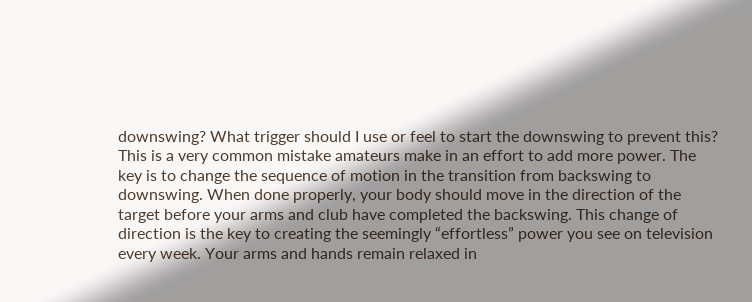downswing? What trigger should I use or feel to start the downswing to prevent this? This is a very common mistake amateurs make in an effort to add more power. The key is to change the sequence of motion in the transition from backswing to downswing. When done properly, your body should move in the direction of the target before your arms and club have completed the backswing. This change of direction is the key to creating the seemingly “effortless” power you see on television every week. Your arms and hands remain relaxed in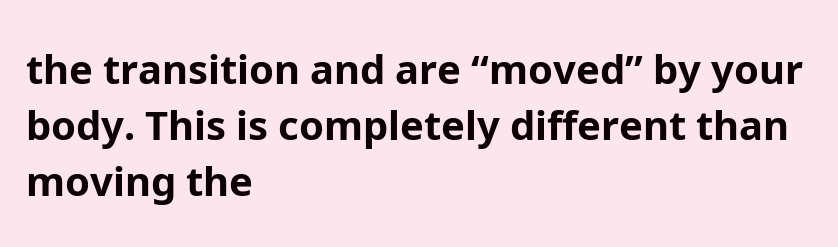the transition and are “moved” by your body. This is completely different than moving the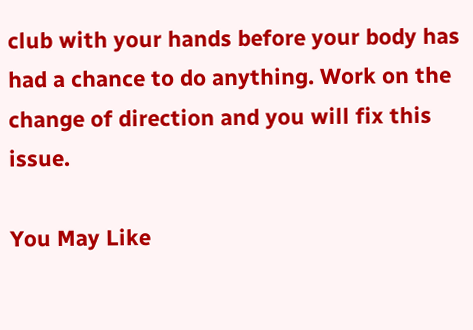club with your hands before your body has had a chance to do anything. Work on the change of direction and you will fix this issue.

You May Like